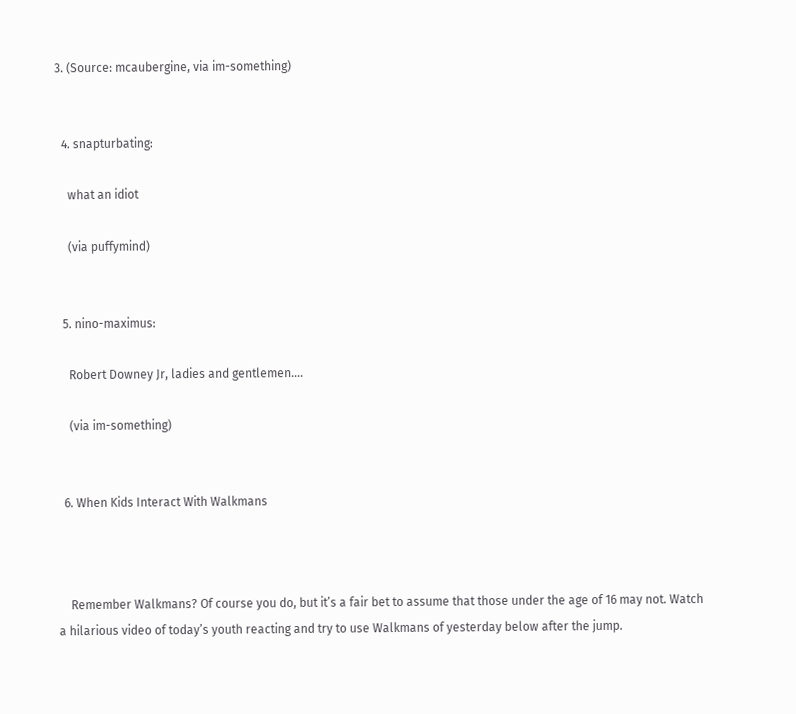3. (Source: mcaubergine, via im-something)


  4. snapturbating:

    what an idiot

    (via puffymind)


  5. nino-maximus:

    Robert Downey Jr, ladies and gentlemen….

    (via im-something)


  6. When Kids Interact With Walkmans



    Remember Walkmans? Of course you do, but it’s a fair bet to assume that those under the age of 16 may not. Watch a hilarious video of today’s youth reacting and try to use Walkmans of yesterday below after the jump.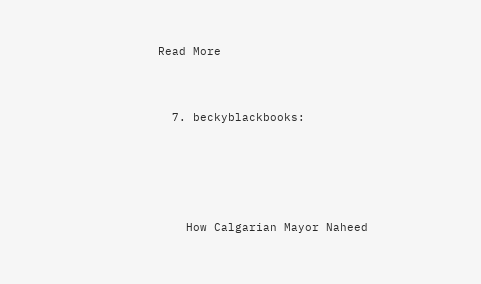Read More


  7. beckyblackbooks:




    How Calgarian Mayor Naheed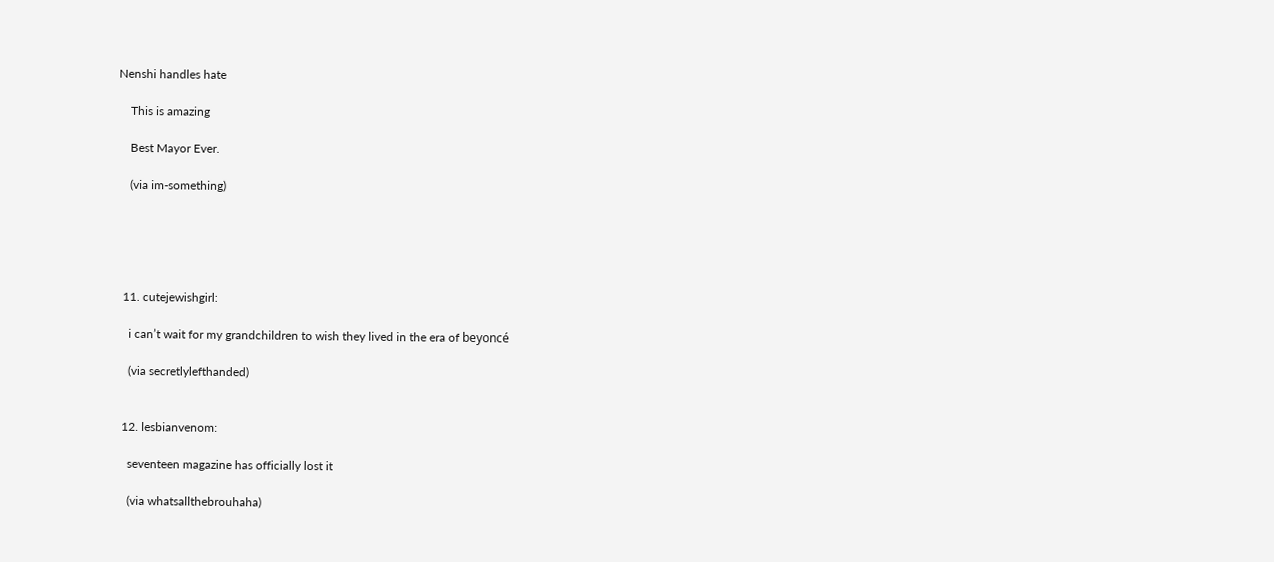Nenshi handles hate

    This is amazing

    Best Mayor Ever.

    (via im-something)





  11. cutejewishgirl:

    i can’t wait for my grandchildren to wish they lived in the era of beyoncé

    (via secretlylefthanded)


  12. lesbianvenom:

    seventeen magazine has officially lost it

    (via whatsallthebrouhaha)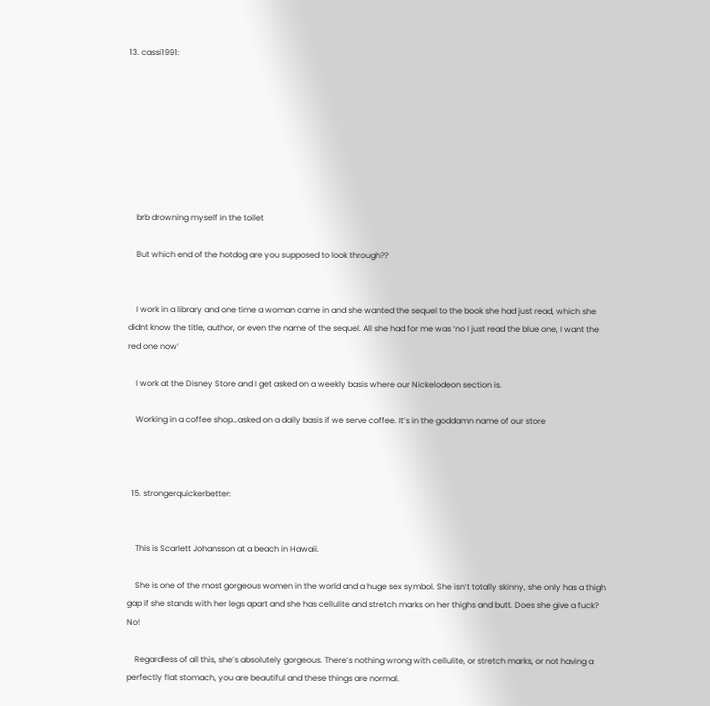13. cassi1991:








    brb drowning myself in the toilet

    But which end of the hotdog are you supposed to look through??


    I work in a library and one time a woman came in and she wanted the sequel to the book she had just read, which she didnt know the title, author, or even the name of the sequel. All she had for me was ‘no I just read the blue one, I want the red one now’

    I work at the Disney Store and I get asked on a weekly basis where our Nickelodeon section is.

    Working in a coffee shop…asked on a daily basis if we serve coffee. It’s in the goddamn name of our store



  15. strongerquickerbetter:


    This is Scarlett Johansson at a beach in Hawaii.

    She is one of the most gorgeous women in the world and a huge sex symbol. She isn’t totally skinny, she only has a thigh gap if she stands with her legs apart and she has cellulite and stretch marks on her thighs and butt. Does she give a fuck? No!

    Regardless of all this, she’s absolutely gorgeous. There’s nothing wrong with cellulite, or stretch marks, or not having a perfectly flat stomach, you are beautiful and these things are normal.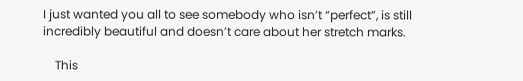I just wanted you all to see somebody who isn’t “perfect”, is still incredibly beautiful and doesn’t care about her stretch marks.

    This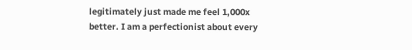legitimately just made me feel 1,000x better. I am a perfectionist about every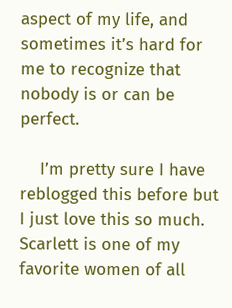aspect of my life, and sometimes it’s hard for me to recognize that nobody is or can be perfect.

    I’m pretty sure I have reblogged this before but I just love this so much. Scarlett is one of my favorite women of all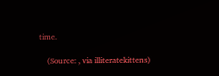time.

    (Source: , via illiteratekittens)